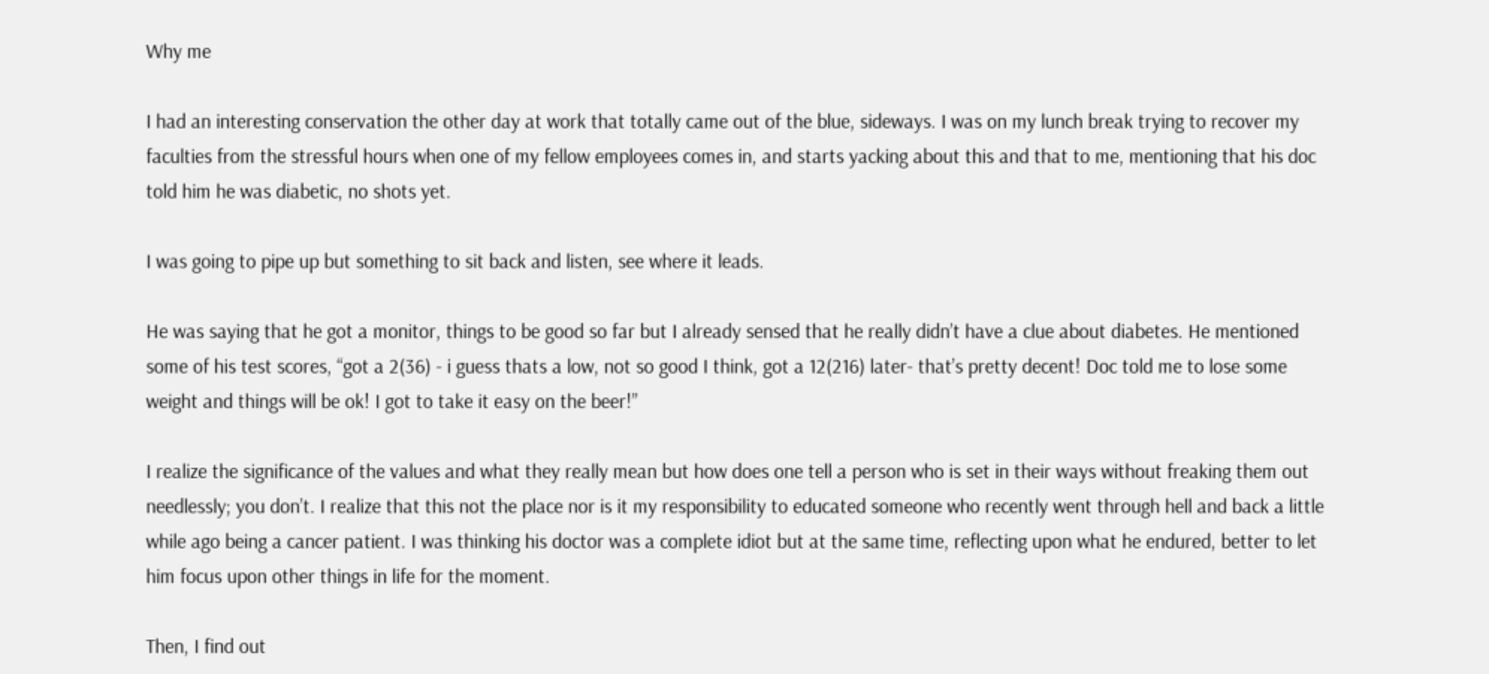Why me

I had an interesting conservation the other day at work that totally came out of the blue, sideways. I was on my lunch break trying to recover my faculties from the stressful hours when one of my fellow employees comes in, and starts yacking about this and that to me, mentioning that his doc told him he was diabetic, no shots yet.

I was going to pipe up but something to sit back and listen, see where it leads.

He was saying that he got a monitor, things to be good so far but I already sensed that he really didn’t have a clue about diabetes. He mentioned some of his test scores, “got a 2(36) - i guess thats a low, not so good I think, got a 12(216) later- that’s pretty decent! Doc told me to lose some weight and things will be ok! I got to take it easy on the beer!”

I realize the significance of the values and what they really mean but how does one tell a person who is set in their ways without freaking them out needlessly; you don’t. I realize that this not the place nor is it my responsibility to educated someone who recently went through hell and back a little while ago being a cancer patient. I was thinking his doctor was a complete idiot but at the same time, reflecting upon what he endured, better to let him focus upon other things in life for the moment.

Then, I find out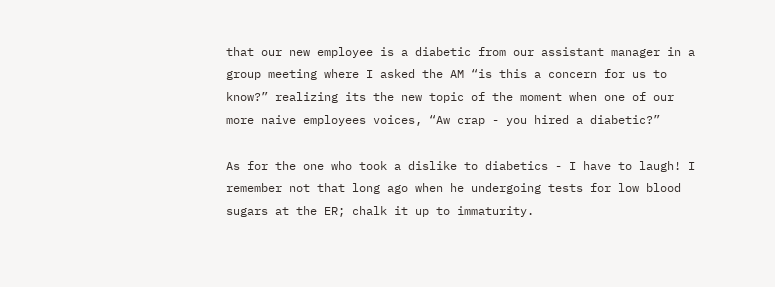that our new employee is a diabetic from our assistant manager in a group meeting where I asked the AM “is this a concern for us to know?” realizing its the new topic of the moment when one of our more naive employees voices, “Aw crap - you hired a diabetic?”

As for the one who took a dislike to diabetics - I have to laugh! I remember not that long ago when he undergoing tests for low blood sugars at the ER; chalk it up to immaturity.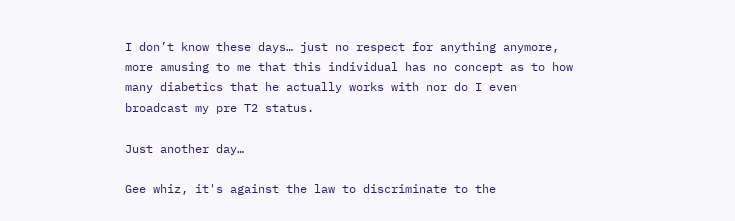I don’t know these days… just no respect for anything anymore, more amusing to me that this individual has no concept as to how many diabetics that he actually works with nor do I even broadcast my pre T2 status.

Just another day…

Gee whiz, it's against the law to discriminate to the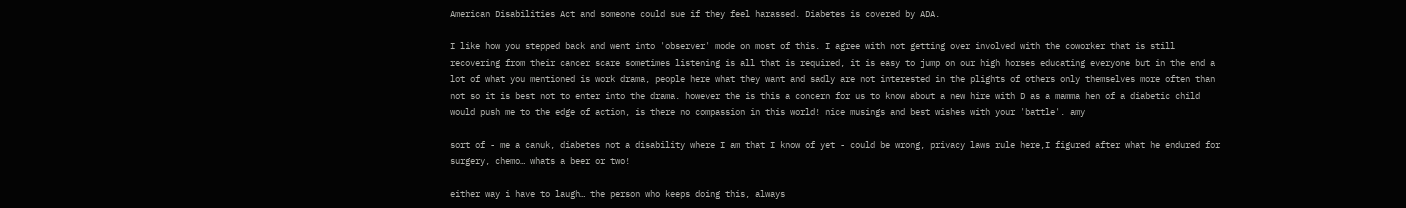American Disabilities Act and someone could sue if they feel harassed. Diabetes is covered by ADA.

I like how you stepped back and went into 'observer' mode on most of this. I agree with not getting over involved with the coworker that is still recovering from their cancer scare sometimes listening is all that is required, it is easy to jump on our high horses educating everyone but in the end a lot of what you mentioned is work drama, people here what they want and sadly are not interested in the plights of others only themselves more often than not so it is best not to enter into the drama. however the is this a concern for us to know about a new hire with D as a mamma hen of a diabetic child would push me to the edge of action, is there no compassion in this world! nice musings and best wishes with your 'battle'. amy

sort of - me a canuk, diabetes not a disability where I am that I know of yet - could be wrong, privacy laws rule here,I figured after what he endured for surgery, chemo… whats a beer or two!

either way i have to laugh… the person who keeps doing this, always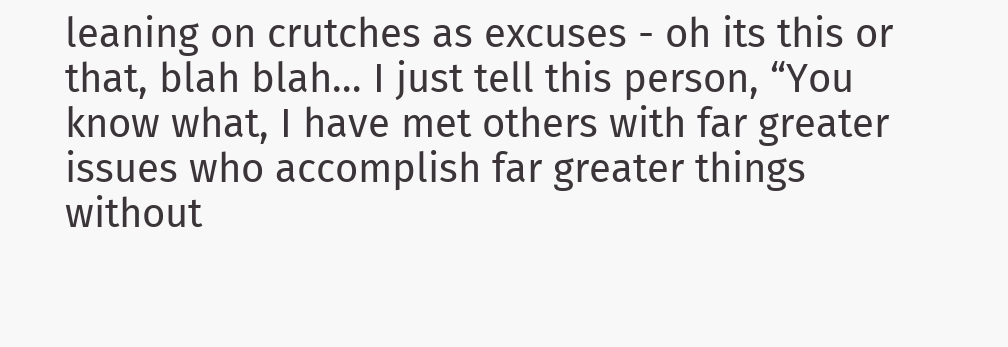leaning on crutches as excuses - oh its this or that, blah blah… I just tell this person, “You know what, I have met others with far greater issues who accomplish far greater things without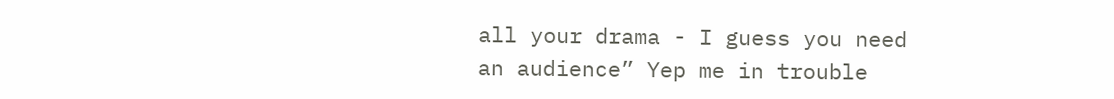all your drama - I guess you need an audience” Yep me in trouble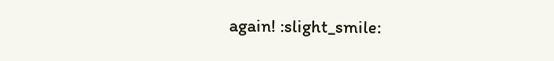again! :slight_smile: